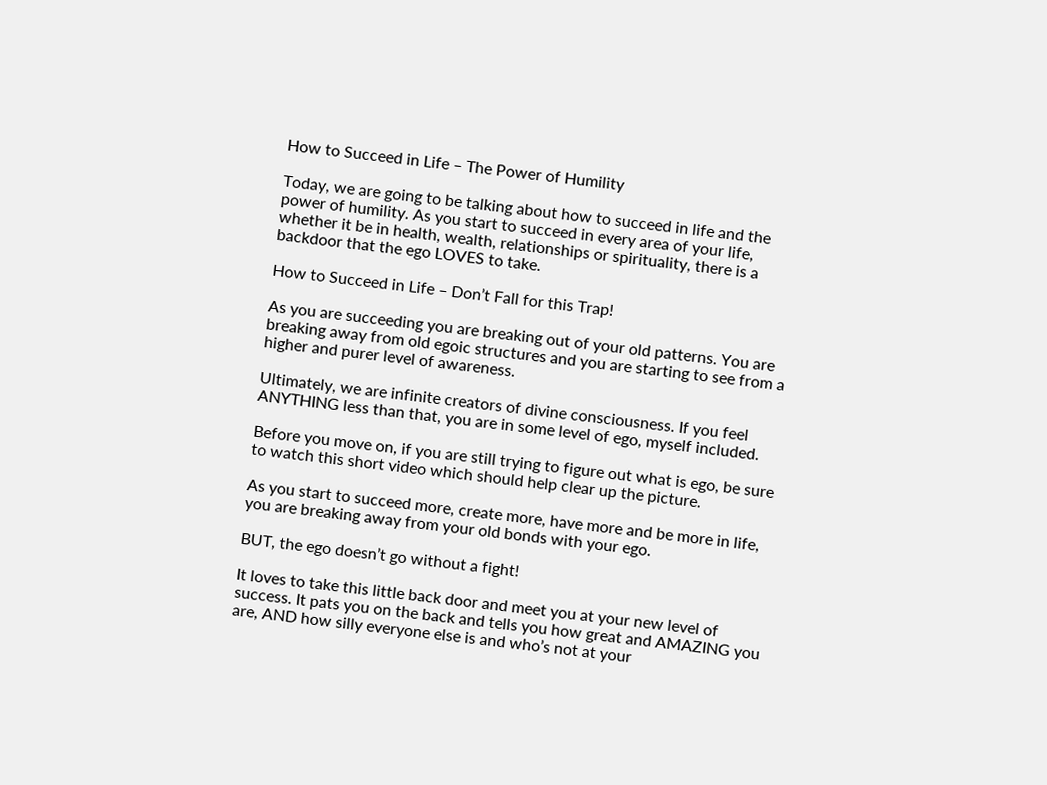How to Succeed in Life – The Power of Humility

Today, we are going to be talking about how to succeed in life and the power of humility. As you start to succeed in every area of your life, whether it be in health, wealth, relationships or spirituality, there is a backdoor that the ego LOVES to take.

How to Succeed in Life – Don’t Fall for this Trap!

As you are succeeding you are breaking out of your old patterns. You are breaking away from old egoic structures and you are starting to see from a higher and purer level of awareness.

Ultimately, we are infinite creators of divine consciousness. If you feel ANYTHING less than that, you are in some level of ego, myself included.

Before you move on, if you are still trying to figure out what is ego, be sure to watch this short video which should help clear up the picture.

As you start to succeed more, create more, have more and be more in life, you are breaking away from your old bonds with your ego.

BUT, the ego doesn’t go without a fight!

It loves to take this little back door and meet you at your new level of success. It pats you on the back and tells you how great and AMAZING you are, AND how silly everyone else is and who’s not at your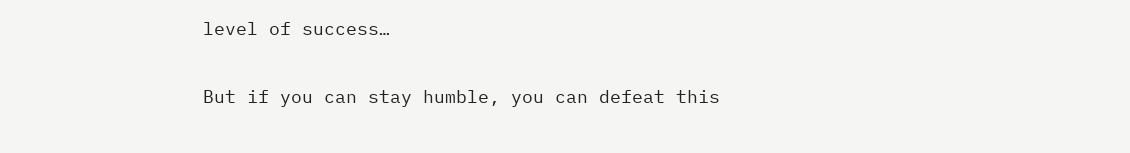level of success…

But if you can stay humble, you can defeat this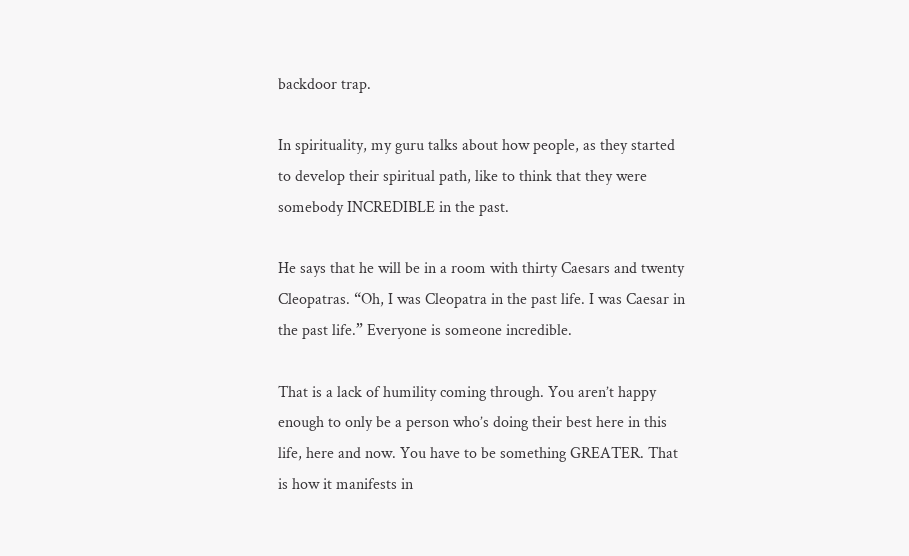backdoor trap.

In spirituality, my guru talks about how people, as they started to develop their spiritual path, like to think that they were somebody INCREDIBLE in the past.

He says that he will be in a room with thirty Caesars and twenty Cleopatras. “Oh, I was Cleopatra in the past life. I was Caesar in the past life.” Everyone is someone incredible.

That is a lack of humility coming through. You aren’t happy enough to only be a person who’s doing their best here in this life, here and now. You have to be something GREATER. That is how it manifests in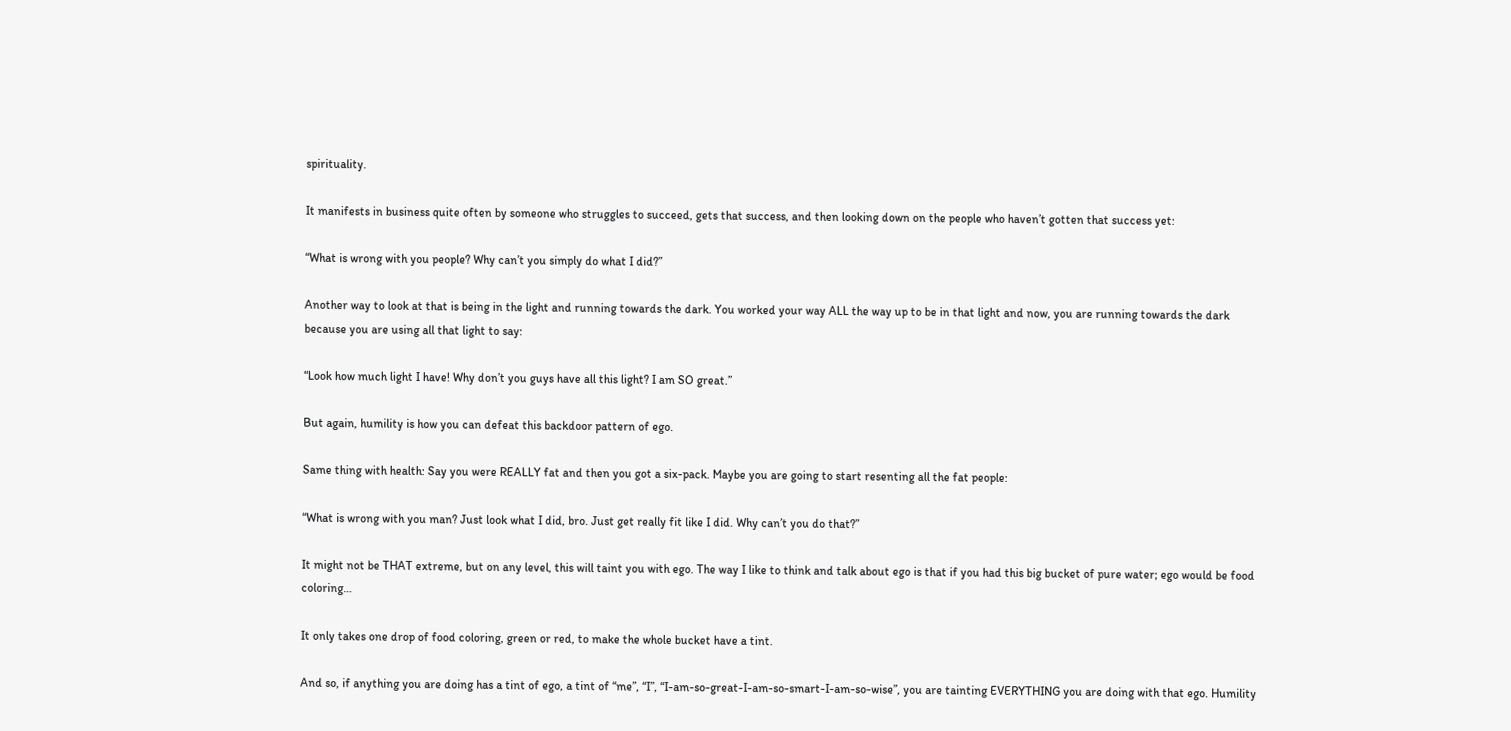spirituality.

It manifests in business quite often by someone who struggles to succeed, gets that success, and then looking down on the people who haven’t gotten that success yet:

“What is wrong with you people? Why can’t you simply do what I did?”

Another way to look at that is being in the light and running towards the dark. You worked your way ALL the way up to be in that light and now, you are running towards the dark because you are using all that light to say:

“Look how much light I have! Why don’t you guys have all this light? I am SO great.”

But again, humility is how you can defeat this backdoor pattern of ego.

Same thing with health: Say you were REALLY fat and then you got a six-pack. Maybe you are going to start resenting all the fat people:

“What is wrong with you man? Just look what I did, bro. Just get really fit like I did. Why can’t you do that?”

It might not be THAT extreme, but on any level, this will taint you with ego. The way I like to think and talk about ego is that if you had this big bucket of pure water; ego would be food coloring…

It only takes one drop of food coloring, green or red, to make the whole bucket have a tint.

And so, if anything you are doing has a tint of ego, a tint of “me”, “I”, “I-am-so-great-I-am-so-smart-I-am-so-wise”, you are tainting EVERYTHING you are doing with that ego. Humility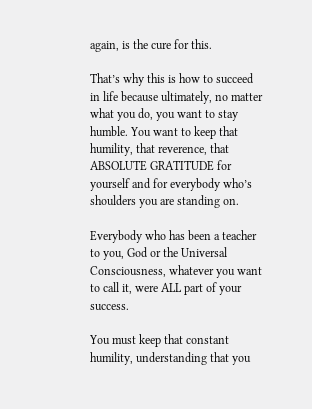again, is the cure for this.

That’s why this is how to succeed in life because ultimately, no matter what you do, you want to stay humble. You want to keep that humility, that reverence, that ABSOLUTE GRATITUDE for yourself and for everybody who’s shoulders you are standing on.

Everybody who has been a teacher to you, God or the Universal Consciousness, whatever you want to call it, were ALL part of your success.

You must keep that constant humility, understanding that you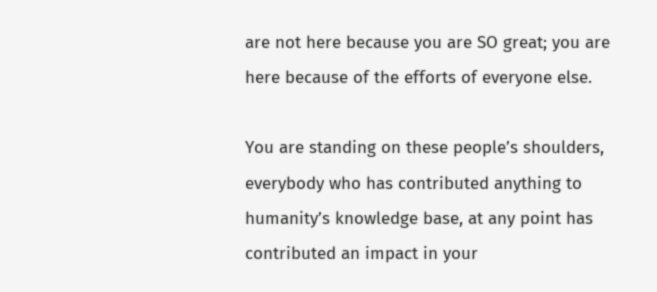are not here because you are SO great; you are here because of the efforts of everyone else.

You are standing on these people’s shoulders, everybody who has contributed anything to humanity’s knowledge base, at any point has contributed an impact in your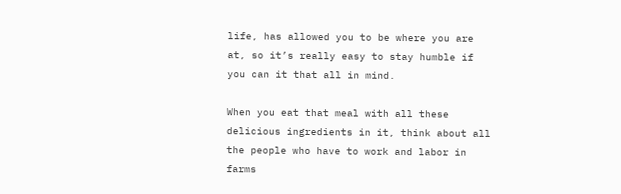life, has allowed you to be where you are at, so it’s really easy to stay humble if you can it that all in mind.

When you eat that meal with all these delicious ingredients in it, think about all the people who have to work and labor in farms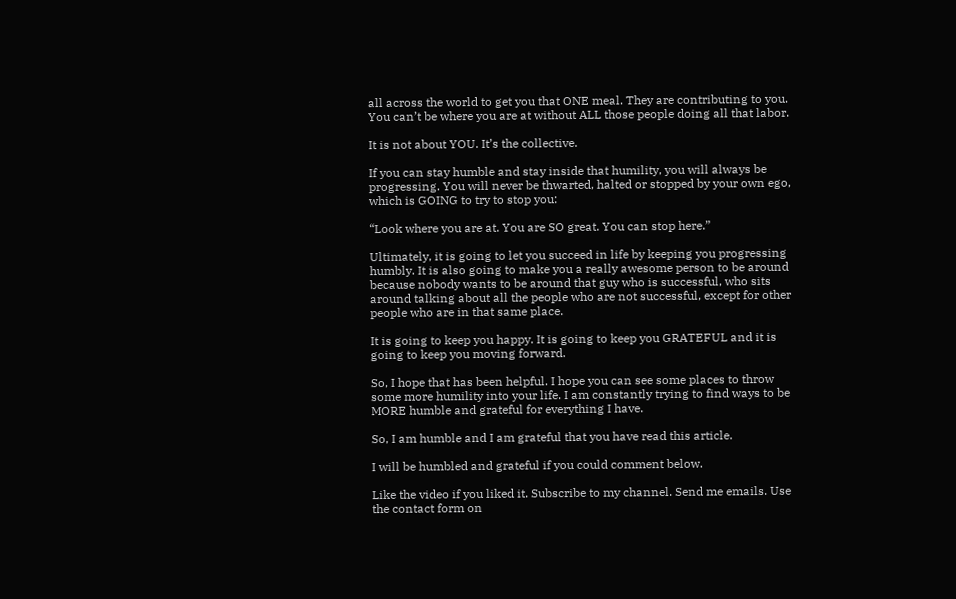all across the world to get you that ONE meal. They are contributing to you. You can’t be where you are at without ALL those people doing all that labor.

It is not about YOU. It’s the collective.

If you can stay humble and stay inside that humility, you will always be progressing. You will never be thwarted, halted or stopped by your own ego, which is GOING to try to stop you:

“Look where you are at. You are SO great. You can stop here.”

Ultimately, it is going to let you succeed in life by keeping you progressing humbly. It is also going to make you a really awesome person to be around because nobody wants to be around that guy who is successful, who sits around talking about all the people who are not successful, except for other people who are in that same place.

It is going to keep you happy. It is going to keep you GRATEFUL and it is going to keep you moving forward.

So, I hope that has been helpful. I hope you can see some places to throw some more humility into your life. I am constantly trying to find ways to be MORE humble and grateful for everything I have.

So, I am humble and I am grateful that you have read this article.

I will be humbled and grateful if you could comment below.

Like the video if you liked it. Subscribe to my channel. Send me emails. Use the contact form on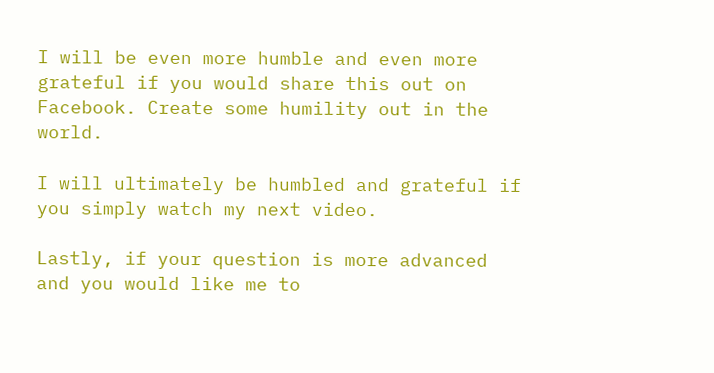I will be even more humble and even more grateful if you would share this out on Facebook. Create some humility out in the world.

I will ultimately be humbled and grateful if you simply watch my next video.

Lastly, if your question is more advanced and you would like me to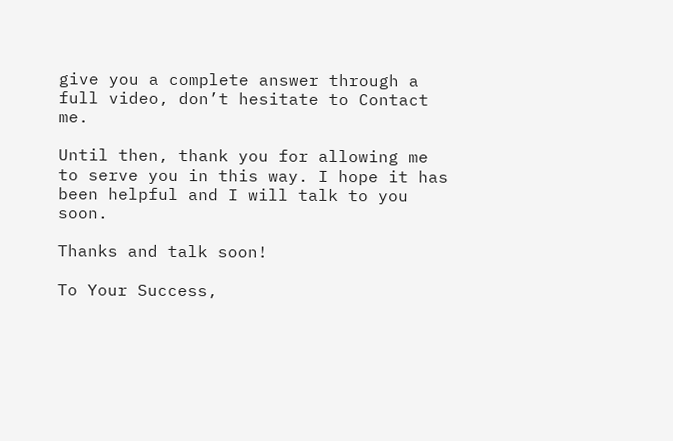give you a complete answer through a full video, don’t hesitate to Contact me.

Until then, thank you for allowing me to serve you in this way. I hope it has been helpful and I will talk to you soon.

Thanks and talk soon!

To Your Success,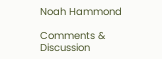Noah Hammond

Comments & Discussion